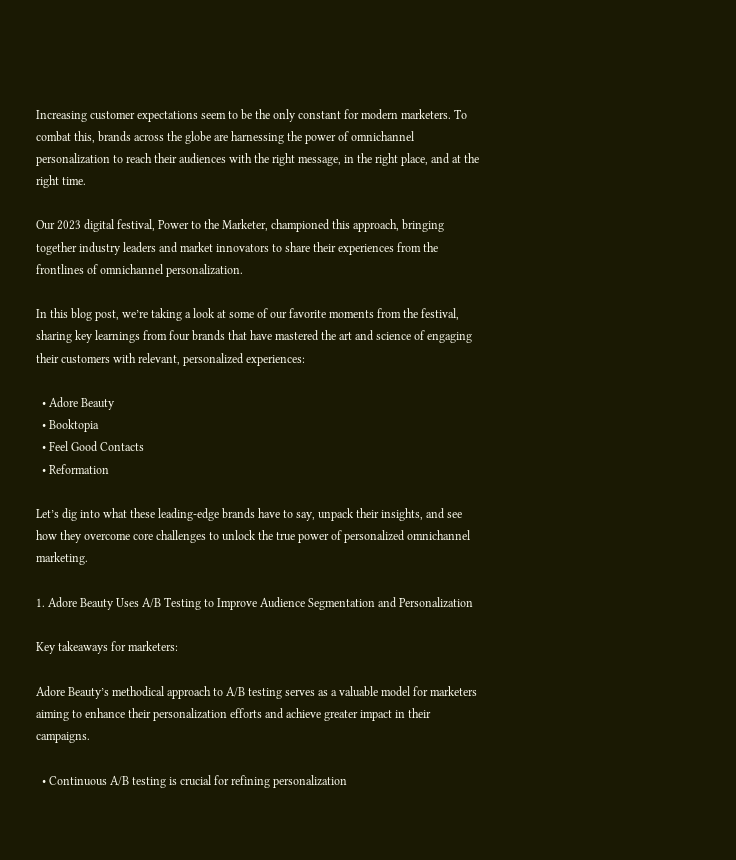Increasing customer expectations seem to be the only constant for modern marketers. To combat this, brands across the globe are harnessing the power of omnichannel personalization to reach their audiences with the right message, in the right place, and at the right time.

Our 2023 digital festival, Power to the Marketer, championed this approach, bringing together industry leaders and market innovators to share their experiences from the frontlines of omnichannel personalization.

In this blog post, we’re taking a look at some of our favorite moments from the festival, sharing key learnings from four brands that have mastered the art and science of engaging their customers with relevant, personalized experiences:

  • Adore Beauty
  • Booktopia
  • Feel Good Contacts
  • Reformation

Let’s dig into what these leading-edge brands have to say, unpack their insights, and see how they overcome core challenges to unlock the true power of personalized omnichannel marketing.

1. Adore Beauty Uses A/B Testing to Improve Audience Segmentation and Personalization

Key takeaways for marketers:

Adore Beauty’s methodical approach to A/B testing serves as a valuable model for marketers aiming to enhance their personalization efforts and achieve greater impact in their campaigns.

  • Continuous A/B testing is crucial for refining personalization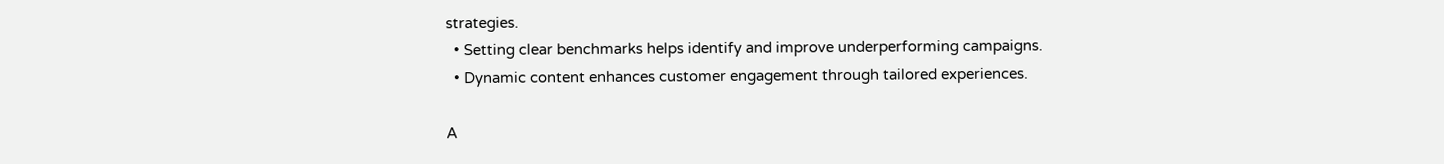strategies.
  • Setting clear benchmarks helps identify and improve underperforming campaigns.
  • Dynamic content enhances customer engagement through tailored experiences.

A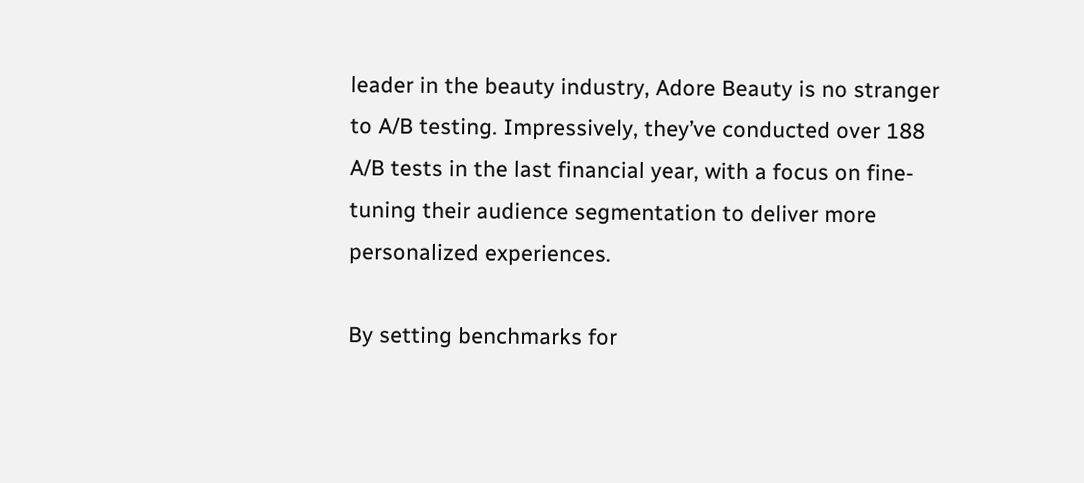leader in the beauty industry, Adore Beauty is no stranger to A/B testing. Impressively, they’ve conducted over 188 A/B tests in the last financial year, with a focus on fine-tuning their audience segmentation to deliver more personalized experiences.

By setting benchmarks for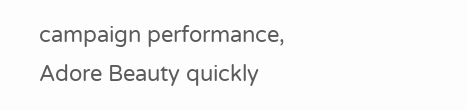campaign performance, Adore Beauty quickly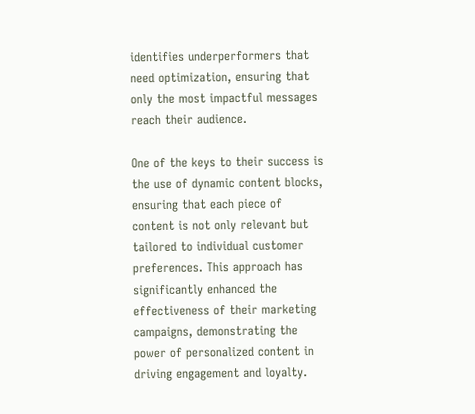identifies underperformers that need optimization, ensuring that only the most impactful messages reach their audience.

One of the keys to their success is the use of dynamic content blocks, ensuring that each piece of content is not only relevant but tailored to individual customer preferences. This approach has significantly enhanced the effectiveness of their marketing campaigns, demonstrating the power of personalized content in driving engagement and loyalty.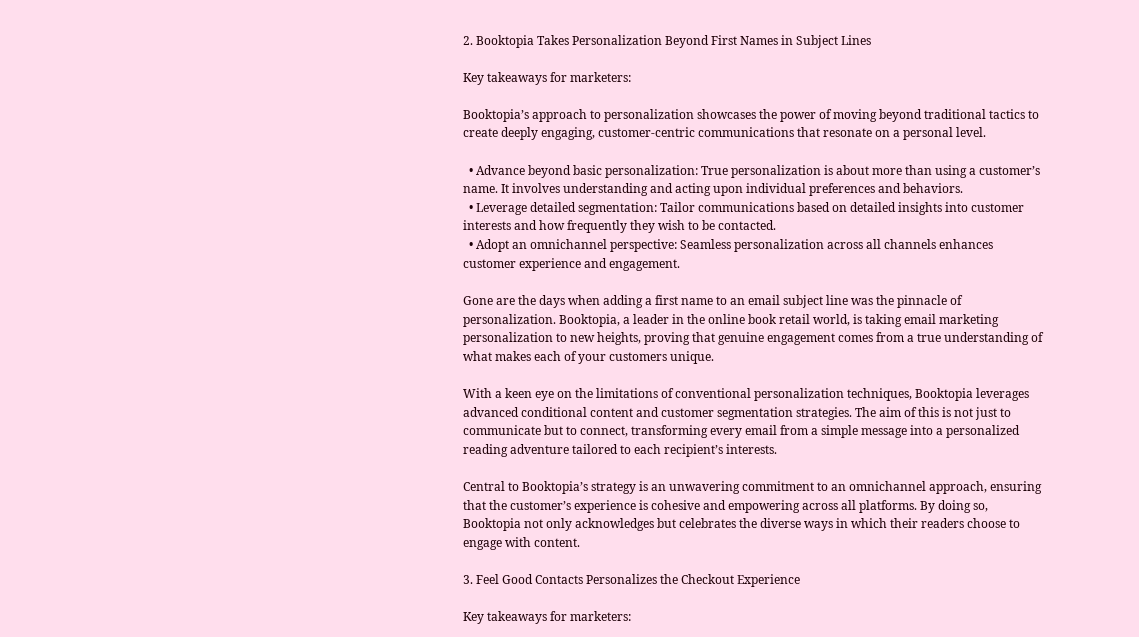2. Booktopia Takes Personalization Beyond First Names in Subject Lines

Key takeaways for marketers:

Booktopia’s approach to personalization showcases the power of moving beyond traditional tactics to create deeply engaging, customer-centric communications that resonate on a personal level.

  • Advance beyond basic personalization: True personalization is about more than using a customer’s name. It involves understanding and acting upon individual preferences and behaviors.
  • Leverage detailed segmentation: Tailor communications based on detailed insights into customer interests and how frequently they wish to be contacted.
  • Adopt an omnichannel perspective: Seamless personalization across all channels enhances customer experience and engagement.

Gone are the days when adding a first name to an email subject line was the pinnacle of personalization. Booktopia, a leader in the online book retail world, is taking email marketing personalization to new heights, proving that genuine engagement comes from a true understanding of what makes each of your customers unique.

With a keen eye on the limitations of conventional personalization techniques, Booktopia leverages advanced conditional content and customer segmentation strategies. The aim of this is not just to communicate but to connect, transforming every email from a simple message into a personalized reading adventure tailored to each recipient’s interests.

Central to Booktopia’s strategy is an unwavering commitment to an omnichannel approach, ensuring that the customer’s experience is cohesive and empowering across all platforms. By doing so, Booktopia not only acknowledges but celebrates the diverse ways in which their readers choose to engage with content.

3. Feel Good Contacts Personalizes the Checkout Experience

Key takeaways for marketers: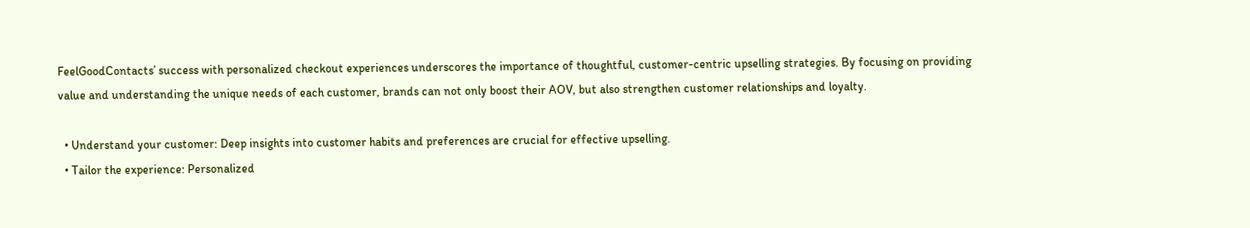FeelGoodContacts’ success with personalized checkout experiences underscores the importance of thoughtful, customer-centric upselling strategies. By focusing on providing value and understanding the unique needs of each customer, brands can not only boost their AOV, but also strengthen customer relationships and loyalty.

  • Understand your customer: Deep insights into customer habits and preferences are crucial for effective upselling.
  • Tailor the experience: Personalized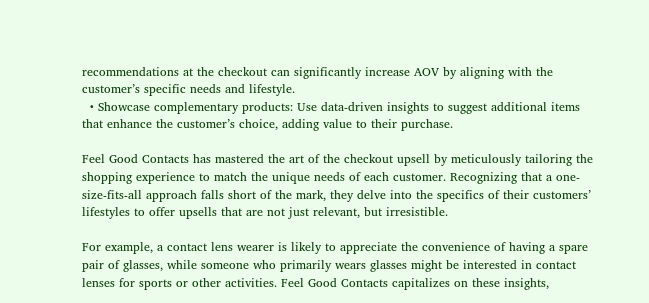recommendations at the checkout can significantly increase AOV by aligning with the customer’s specific needs and lifestyle.
  • Showcase complementary products: Use data-driven insights to suggest additional items that enhance the customer’s choice, adding value to their purchase.

Feel Good Contacts has mastered the art of the checkout upsell by meticulously tailoring the shopping experience to match the unique needs of each customer. Recognizing that a one-size-fits-all approach falls short of the mark, they delve into the specifics of their customers’ lifestyles to offer upsells that are not just relevant, but irresistible.

For example, a contact lens wearer is likely to appreciate the convenience of having a spare pair of glasses, while someone who primarily wears glasses might be interested in contact lenses for sports or other activities. Feel Good Contacts capitalizes on these insights,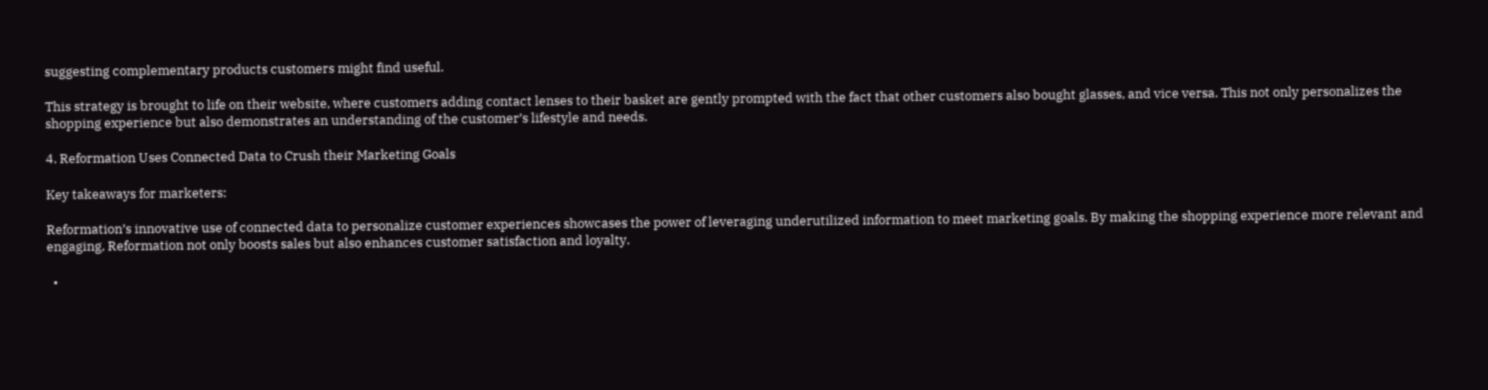suggesting complementary products customers might find useful.

This strategy is brought to life on their website, where customers adding contact lenses to their basket are gently prompted with the fact that other customers also bought glasses, and vice versa. This not only personalizes the shopping experience but also demonstrates an understanding of the customer’s lifestyle and needs.

4. Reformation Uses Connected Data to Crush their Marketing Goals

Key takeaways for marketers:

Reformation’s innovative use of connected data to personalize customer experiences showcases the power of leveraging underutilized information to meet marketing goals. By making the shopping experience more relevant and engaging, Reformation not only boosts sales but also enhances customer satisfaction and loyalty.

  •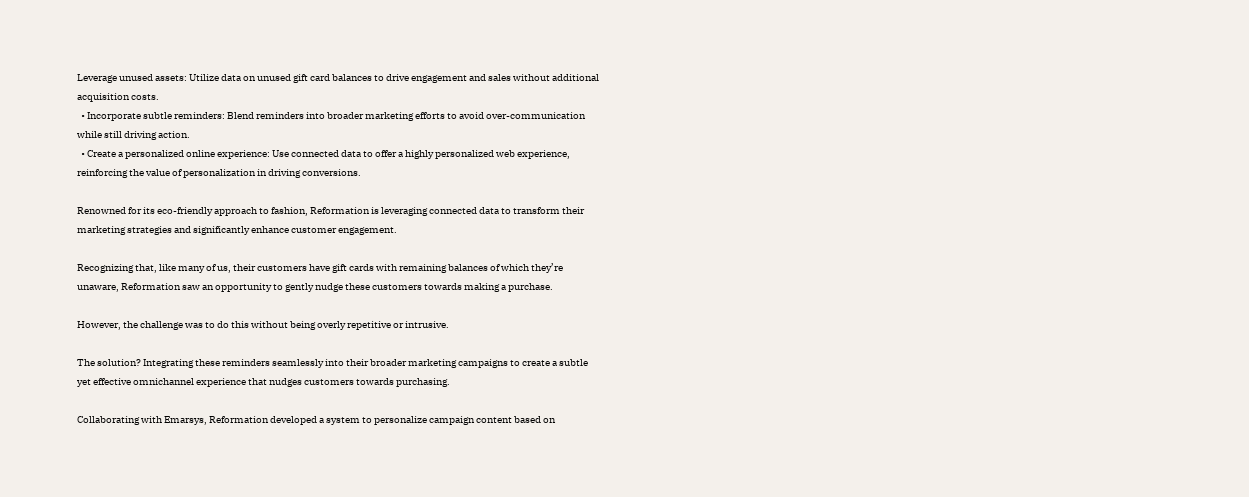Leverage unused assets: Utilize data on unused gift card balances to drive engagement and sales without additional acquisition costs.
  • Incorporate subtle reminders: Blend reminders into broader marketing efforts to avoid over-communication while still driving action.
  • Create a personalized online experience: Use connected data to offer a highly personalized web experience, reinforcing the value of personalization in driving conversions.

Renowned for its eco-friendly approach to fashion, Reformation is leveraging connected data to transform their marketing strategies and significantly enhance customer engagement.

Recognizing that, like many of us, their customers have gift cards with remaining balances of which they’re unaware, Reformation saw an opportunity to gently nudge these customers towards making a purchase.

However, the challenge was to do this without being overly repetitive or intrusive.

The solution? Integrating these reminders seamlessly into their broader marketing campaigns to create a subtle yet effective omnichannel experience that nudges customers towards purchasing.

Collaborating with Emarsys, Reformation developed a system to personalize campaign content based on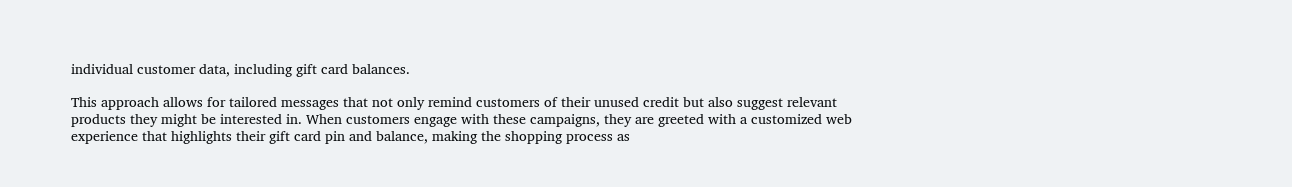individual customer data, including gift card balances.

This approach allows for tailored messages that not only remind customers of their unused credit but also suggest relevant products they might be interested in. When customers engage with these campaigns, they are greeted with a customized web experience that highlights their gift card pin and balance, making the shopping process as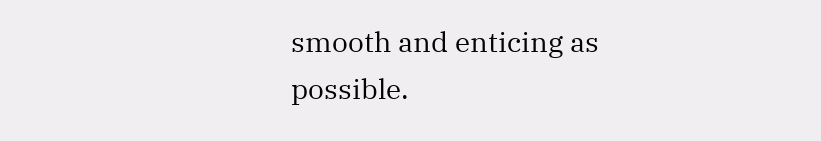smooth and enticing as possible.